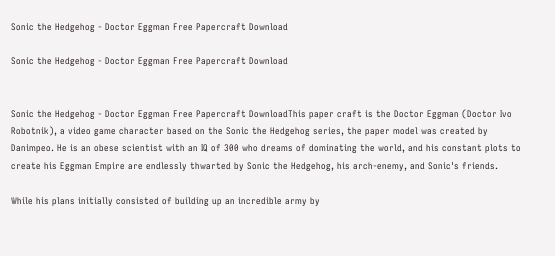Sonic the Hedgehog - Doctor Eggman Free Papercraft Download

Sonic the Hedgehog - Doctor Eggman Free Papercraft Download


Sonic the Hedgehog - Doctor Eggman Free Papercraft DownloadThis paper craft is the Doctor Eggman (Doctor Ivo Robotnik), a video game character based on the Sonic the Hedgehog series, the paper model was created by Danimpeo. He is an obese scientist with an IQ of 300 who dreams of dominating the world, and his constant plots to create his Eggman Empire are endlessly thwarted by Sonic the Hedgehog, his arch-enemy, and Sonic's friends.

While his plans initially consisted of building up an incredible army by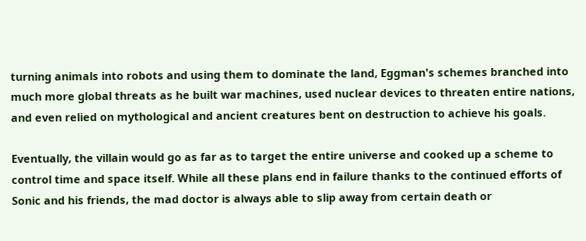turning animals into robots and using them to dominate the land, Eggman's schemes branched into much more global threats as he built war machines, used nuclear devices to threaten entire nations, and even relied on mythological and ancient creatures bent on destruction to achieve his goals.

Eventually, the villain would go as far as to target the entire universe and cooked up a scheme to control time and space itself. While all these plans end in failure thanks to the continued efforts of Sonic and his friends, the mad doctor is always able to slip away from certain death or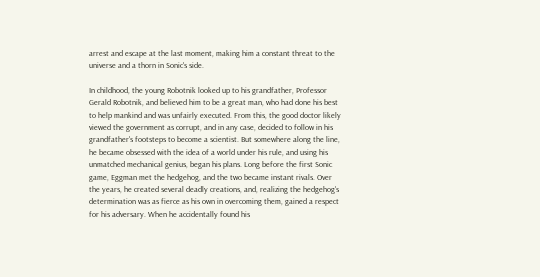arrest and escape at the last moment, making him a constant threat to the universe and a thorn in Sonic's side.

In childhood, the young Robotnik looked up to his grandfather, Professor Gerald Robotnik, and believed him to be a great man, who had done his best to help mankind and was unfairly executed. From this, the good doctor likely viewed the government as corrupt, and in any case, decided to follow in his grandfather's footsteps to become a scientist. But somewhere along the line, he became obsessed with the idea of a world under his rule, and using his unmatched mechanical genius, began his plans. Long before the first Sonic game, Eggman met the hedgehog, and the two became instant rivals. Over the years, he created several deadly creations, and, realizing the hedgehog's determination was as fierce as his own in overcoming them, gained a respect for his adversary. When he accidentally found his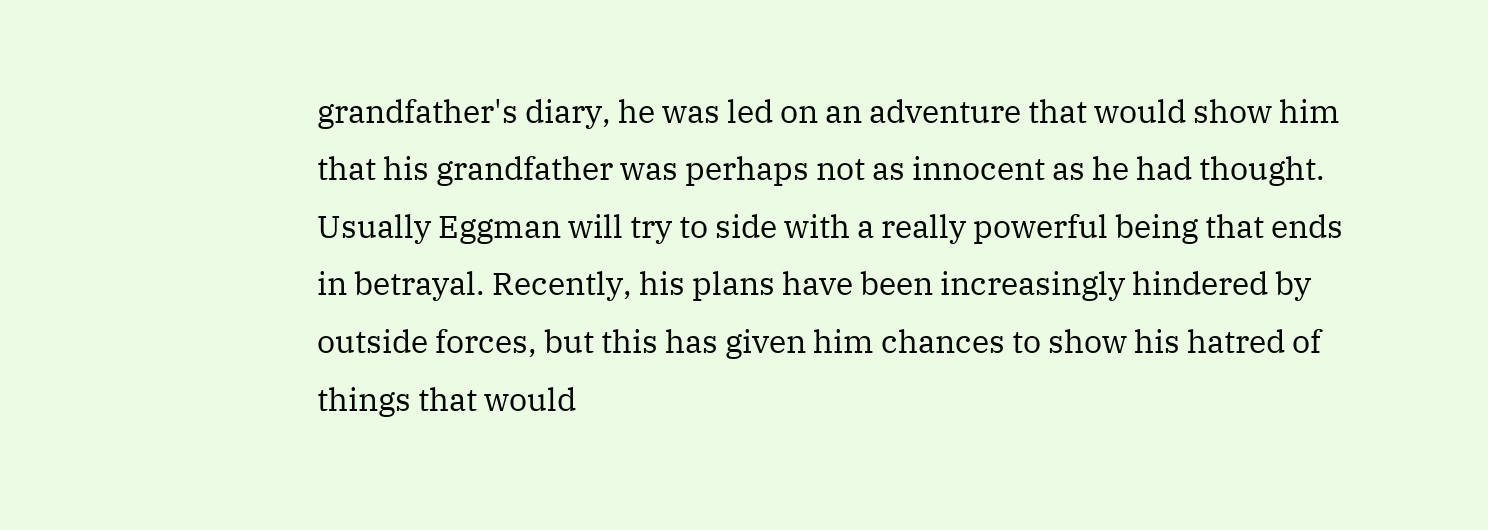grandfather's diary, he was led on an adventure that would show him that his grandfather was perhaps not as innocent as he had thought. Usually Eggman will try to side with a really powerful being that ends in betrayal. Recently, his plans have been increasingly hindered by outside forces, but this has given him chances to show his hatred of things that would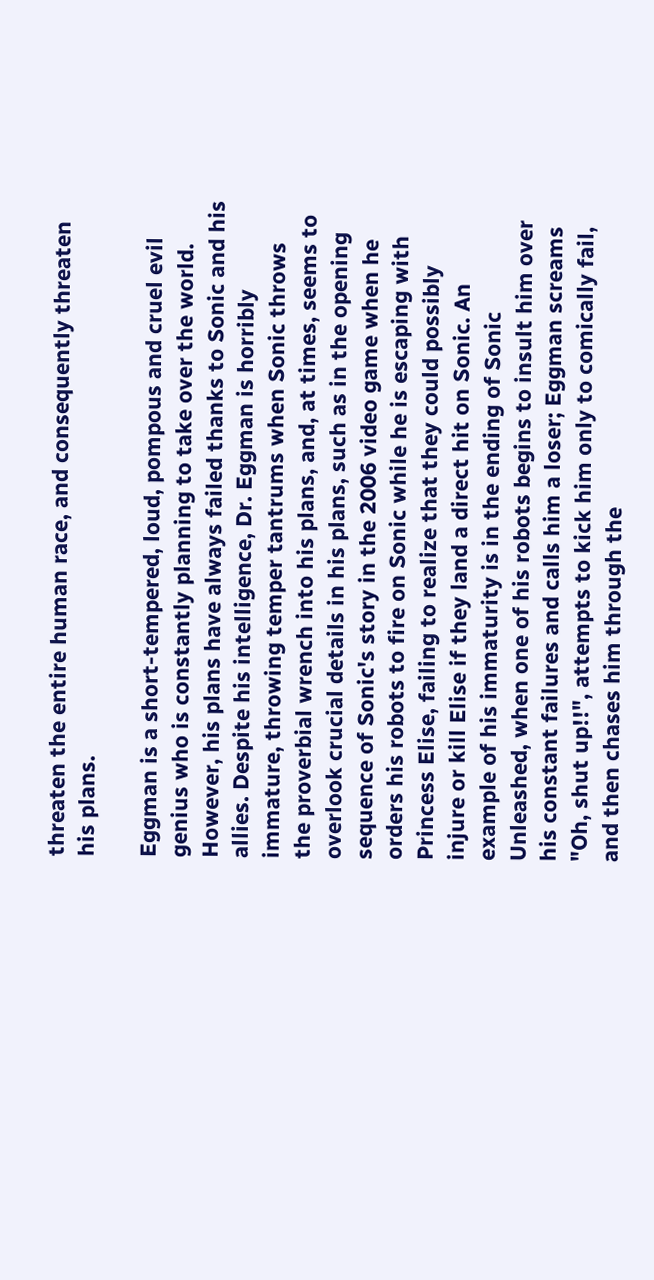threaten the entire human race, and consequently threaten his plans.

Eggman is a short-tempered, loud, pompous and cruel evil genius who is constantly planning to take over the world. However, his plans have always failed thanks to Sonic and his allies. Despite his intelligence, Dr. Eggman is horribly immature, throwing temper tantrums when Sonic throws the proverbial wrench into his plans, and, at times, seems to overlook crucial details in his plans, such as in the opening sequence of Sonic's story in the 2006 video game when he orders his robots to fire on Sonic while he is escaping with Princess Elise, failing to realize that they could possibly injure or kill Elise if they land a direct hit on Sonic. An example of his immaturity is in the ending of Sonic Unleashed, when one of his robots begins to insult him over his constant failures and calls him a loser; Eggman screams "Oh, shut up!!", attempts to kick him only to comically fail, and then chases him through the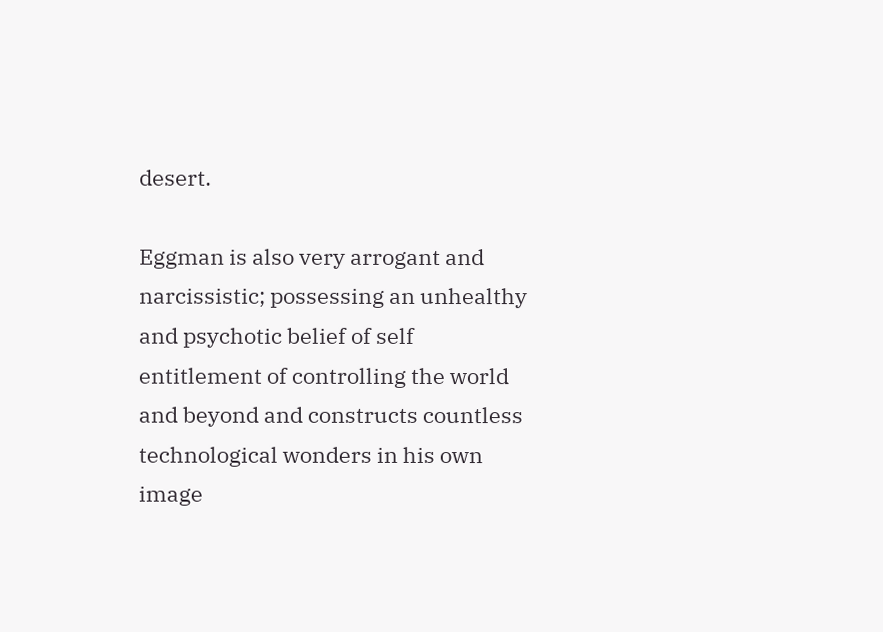desert.

Eggman is also very arrogant and narcissistic; possessing an unhealthy and psychotic belief of self entitlement of controlling the world and beyond and constructs countless technological wonders in his own image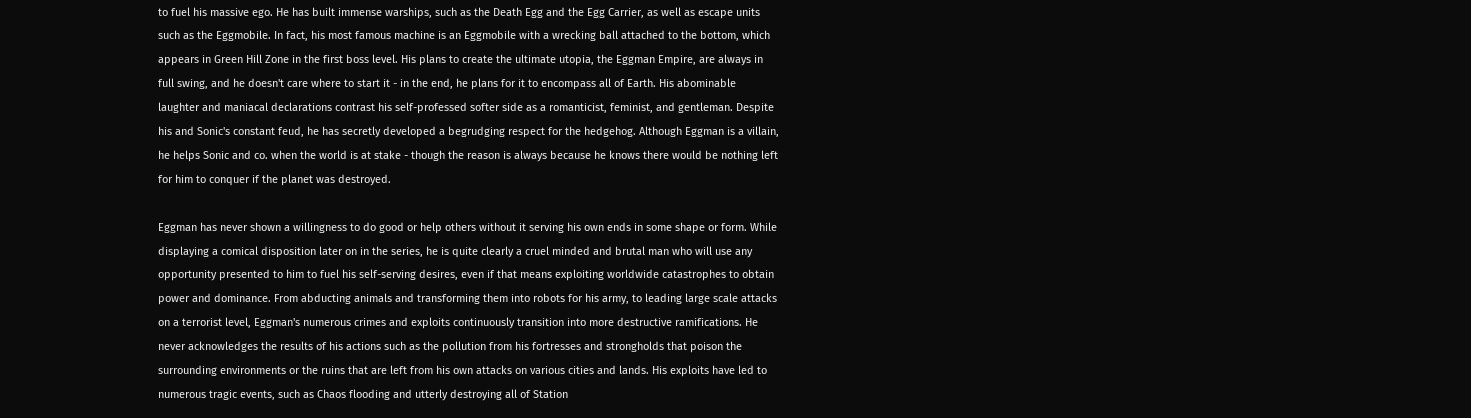to fuel his massive ego. He has built immense warships, such as the Death Egg and the Egg Carrier, as well as escape units such as the Eggmobile. In fact, his most famous machine is an Eggmobile with a wrecking ball attached to the bottom, which appears in Green Hill Zone in the first boss level. His plans to create the ultimate utopia, the Eggman Empire, are always in full swing, and he doesn't care where to start it - in the end, he plans for it to encompass all of Earth. His abominable laughter and maniacal declarations contrast his self-professed softer side as a romanticist, feminist, and gentleman. Despite his and Sonic's constant feud, he has secretly developed a begrudging respect for the hedgehog. Although Eggman is a villain, he helps Sonic and co. when the world is at stake - though the reason is always because he knows there would be nothing left for him to conquer if the planet was destroyed.

Eggman has never shown a willingness to do good or help others without it serving his own ends in some shape or form. While displaying a comical disposition later on in the series, he is quite clearly a cruel minded and brutal man who will use any opportunity presented to him to fuel his self-serving desires, even if that means exploiting worldwide catastrophes to obtain power and dominance. From abducting animals and transforming them into robots for his army, to leading large scale attacks on a terrorist level, Eggman's numerous crimes and exploits continuously transition into more destructive ramifications. He never acknowledges the results of his actions such as the pollution from his fortresses and strongholds that poison the surrounding environments or the ruins that are left from his own attacks on various cities and lands. His exploits have led to numerous tragic events, such as Chaos flooding and utterly destroying all of Station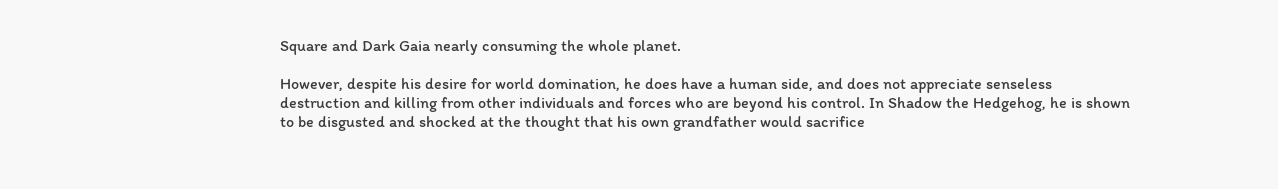Square and Dark Gaia nearly consuming the whole planet.

However, despite his desire for world domination, he does have a human side, and does not appreciate senseless destruction and killing from other individuals and forces who are beyond his control. In Shadow the Hedgehog, he is shown to be disgusted and shocked at the thought that his own grandfather would sacrifice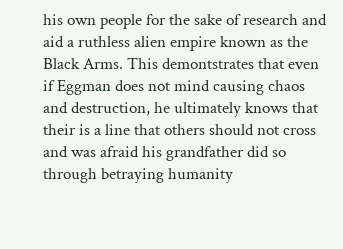his own people for the sake of research and aid a ruthless alien empire known as the Black Arms. This demontstrates that even if Eggman does not mind causing chaos and destruction, he ultimately knows that their is a line that others should not cross and was afraid his grandfather did so through betraying humanity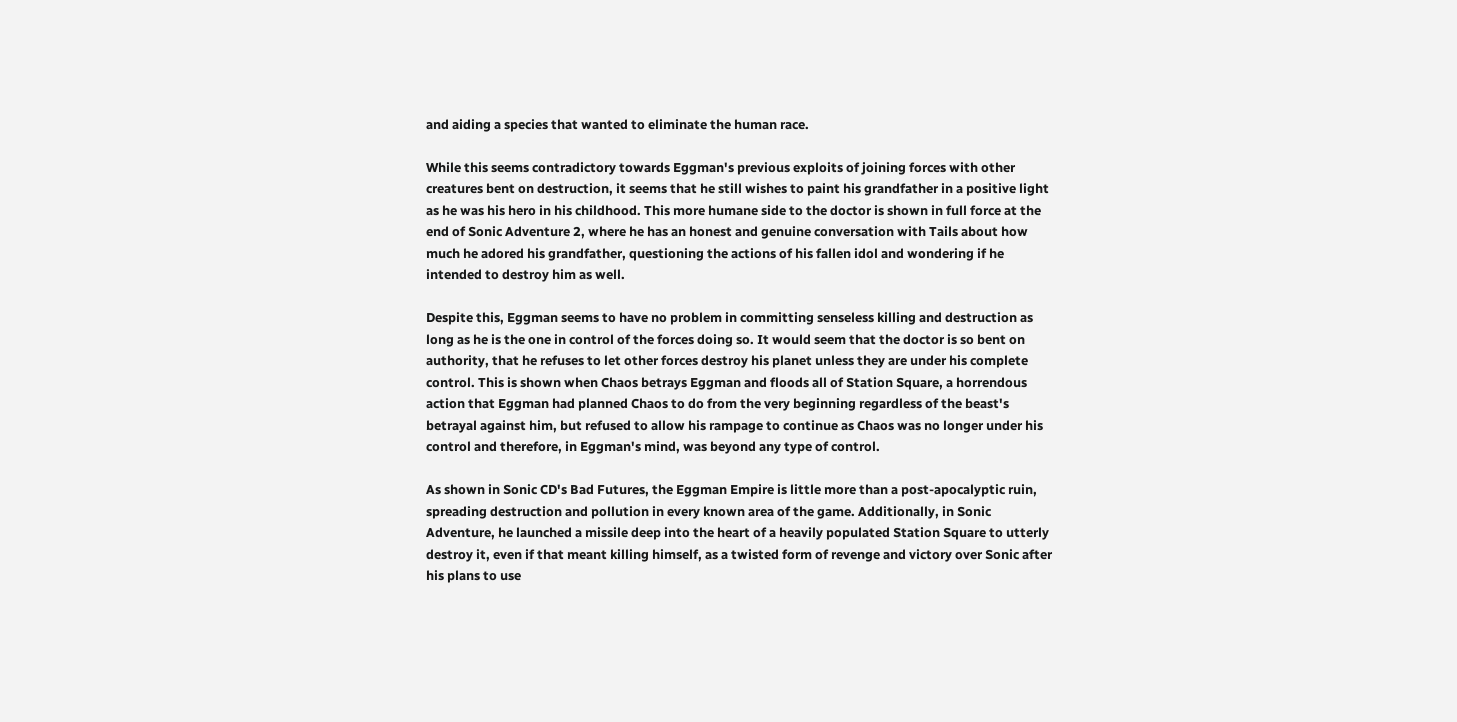and aiding a species that wanted to eliminate the human race.

While this seems contradictory towards Eggman's previous exploits of joining forces with other creatures bent on destruction, it seems that he still wishes to paint his grandfather in a positive light as he was his hero in his childhood. This more humane side to the doctor is shown in full force at the end of Sonic Adventure 2, where he has an honest and genuine conversation with Tails about how much he adored his grandfather, questioning the actions of his fallen idol and wondering if he intended to destroy him as well.

Despite this, Eggman seems to have no problem in committing senseless killing and destruction as long as he is the one in control of the forces doing so. It would seem that the doctor is so bent on authority, that he refuses to let other forces destroy his planet unless they are under his complete control. This is shown when Chaos betrays Eggman and floods all of Station Square, a horrendous action that Eggman had planned Chaos to do from the very beginning regardless of the beast's betrayal against him, but refused to allow his rampage to continue as Chaos was no longer under his control and therefore, in Eggman's mind, was beyond any type of control.

As shown in Sonic CD's Bad Futures, the Eggman Empire is little more than a post-apocalyptic ruin, spreading destruction and pollution in every known area of the game. Additionally, in Sonic Adventure, he launched a missile deep into the heart of a heavily populated Station Square to utterly destroy it, even if that meant killing himself, as a twisted form of revenge and victory over Sonic after his plans to use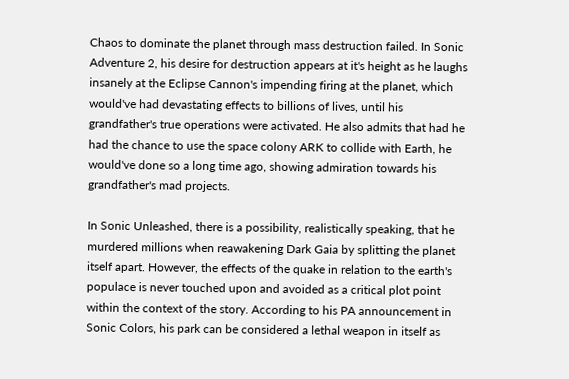Chaos to dominate the planet through mass destruction failed. In Sonic Adventure 2, his desire for destruction appears at it's height as he laughs insanely at the Eclipse Cannon's impending firing at the planet, which would've had devastating effects to billions of lives, until his grandfather's true operations were activated. He also admits that had he had the chance to use the space colony ARK to collide with Earth, he would've done so a long time ago, showing admiration towards his grandfather's mad projects.

In Sonic Unleashed, there is a possibility, realistically speaking, that he murdered millions when reawakening Dark Gaia by splitting the planet itself apart. However, the effects of the quake in relation to the earth's populace is never touched upon and avoided as a critical plot point within the context of the story. According to his PA announcement in Sonic Colors, his park can be considered a lethal weapon in itself as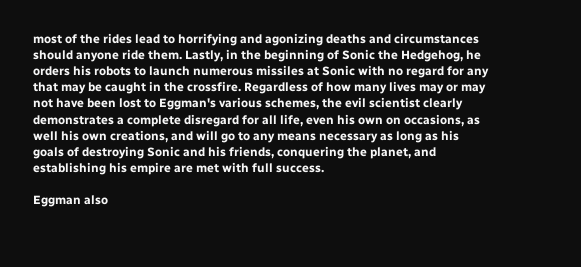most of the rides lead to horrifying and agonizing deaths and circumstances should anyone ride them. Lastly, in the beginning of Sonic the Hedgehog, he orders his robots to launch numerous missiles at Sonic with no regard for any that may be caught in the crossfire. Regardless of how many lives may or may not have been lost to Eggman's various schemes, the evil scientist clearly demonstrates a complete disregard for all life, even his own on occasions, as well his own creations, and will go to any means necessary as long as his goals of destroying Sonic and his friends, conquering the planet, and establishing his empire are met with full success.

Eggman also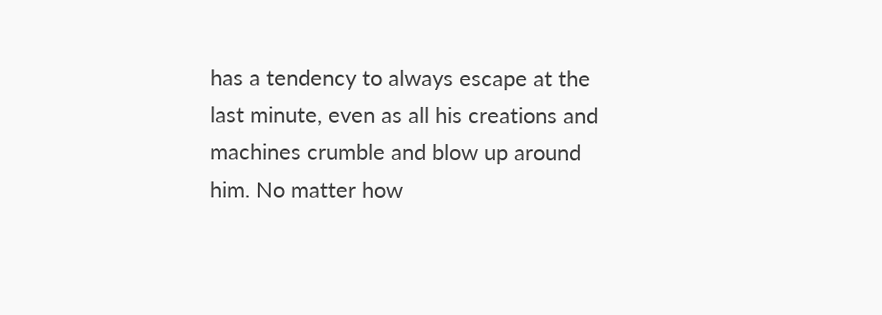has a tendency to always escape at the last minute, even as all his creations and machines crumble and blow up around him. No matter how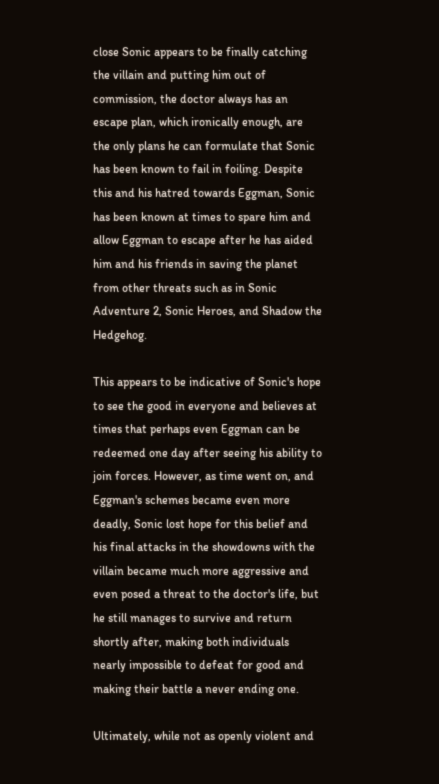close Sonic appears to be finally catching the villain and putting him out of commission, the doctor always has an escape plan, which ironically enough, are the only plans he can formulate that Sonic has been known to fail in foiling. Despite this and his hatred towards Eggman, Sonic has been known at times to spare him and allow Eggman to escape after he has aided him and his friends in saving the planet from other threats such as in Sonic Adventure 2, Sonic Heroes, and Shadow the Hedgehog.

This appears to be indicative of Sonic's hope to see the good in everyone and believes at times that perhaps even Eggman can be redeemed one day after seeing his ability to join forces. However, as time went on, and Eggman's schemes became even more deadly, Sonic lost hope for this belief and his final attacks in the showdowns with the villain became much more aggressive and even posed a threat to the doctor's life, but he still manages to survive and return shortly after, making both individuals nearly impossible to defeat for good and making their battle a never ending one.

Ultimately, while not as openly violent and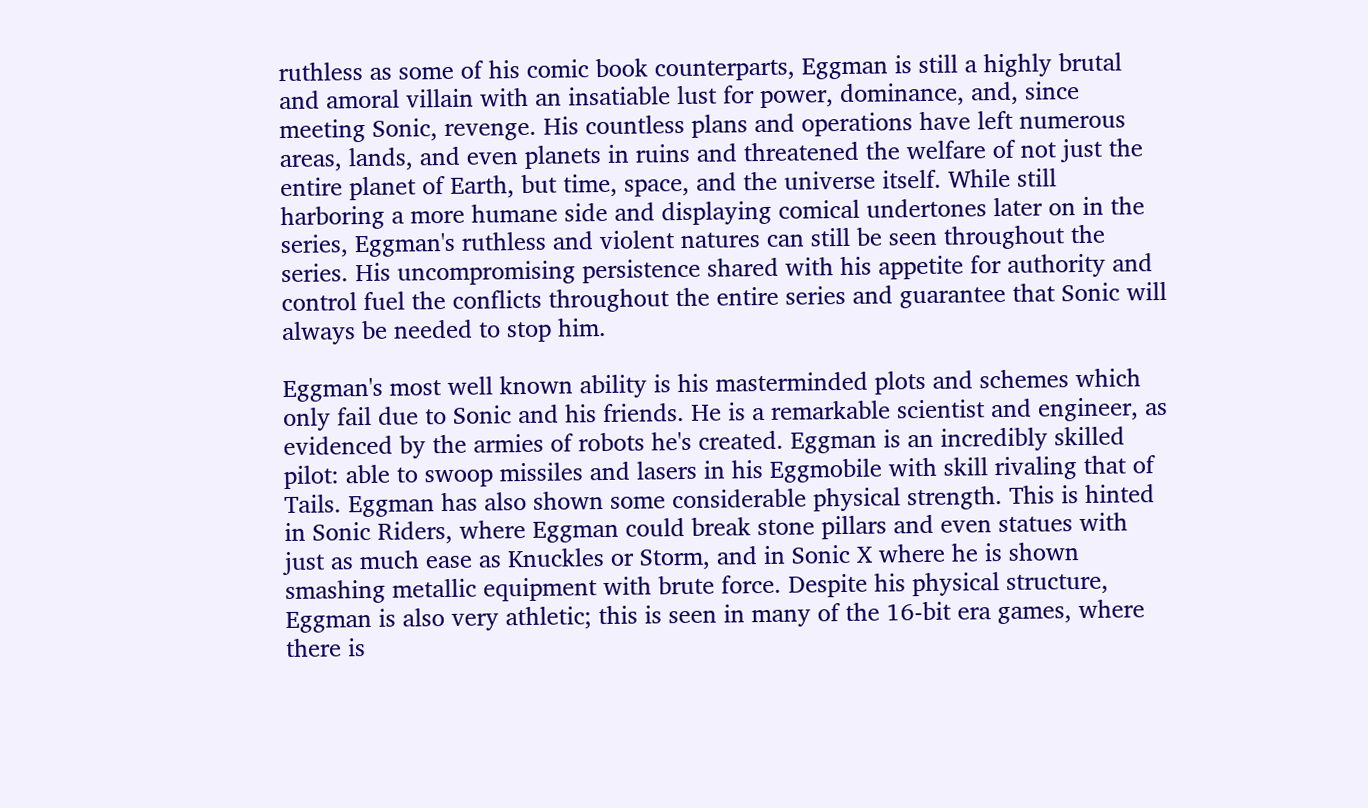ruthless as some of his comic book counterparts, Eggman is still a highly brutal and amoral villain with an insatiable lust for power, dominance, and, since meeting Sonic, revenge. His countless plans and operations have left numerous areas, lands, and even planets in ruins and threatened the welfare of not just the entire planet of Earth, but time, space, and the universe itself. While still harboring a more humane side and displaying comical undertones later on in the series, Eggman's ruthless and violent natures can still be seen throughout the series. His uncompromising persistence shared with his appetite for authority and control fuel the conflicts throughout the entire series and guarantee that Sonic will always be needed to stop him.

Eggman's most well known ability is his masterminded plots and schemes which only fail due to Sonic and his friends. He is a remarkable scientist and engineer, as evidenced by the armies of robots he's created. Eggman is an incredibly skilled pilot: able to swoop missiles and lasers in his Eggmobile with skill rivaling that of Tails. Eggman has also shown some considerable physical strength. This is hinted in Sonic Riders, where Eggman could break stone pillars and even statues with just as much ease as Knuckles or Storm, and in Sonic X where he is shown smashing metallic equipment with brute force. Despite his physical structure, Eggman is also very athletic; this is seen in many of the 16-bit era games, where there is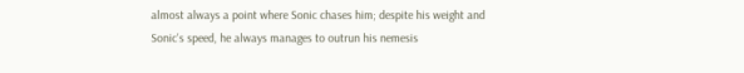almost always a point where Sonic chases him; despite his weight and Sonic's speed, he always manages to outrun his nemesis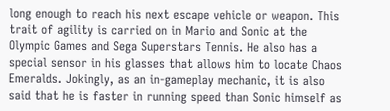long enough to reach his next escape vehicle or weapon. This trait of agility is carried on in Mario and Sonic at the Olympic Games and Sega Superstars Tennis. He also has a special sensor in his glasses that allows him to locate Chaos Emeralds. Jokingly, as an in-gameplay mechanic, it is also said that he is faster in running speed than Sonic himself as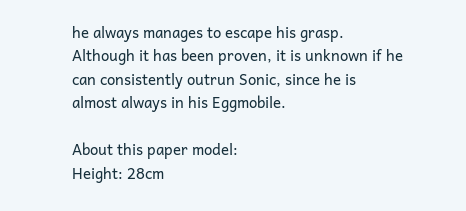he always manages to escape his grasp. Although it has been proven, it is unknown if he can consistently outrun Sonic, since he is almost always in his Eggmobile.

About this paper model:
Height: 28cm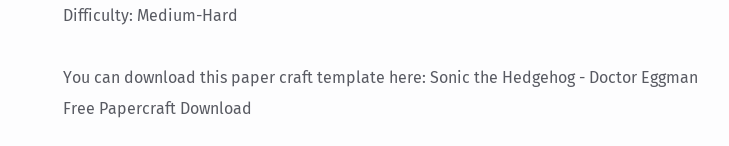Difficulty: Medium-Hard

You can download this paper craft template here: Sonic the Hedgehog - Doctor Eggman Free Papercraft Download